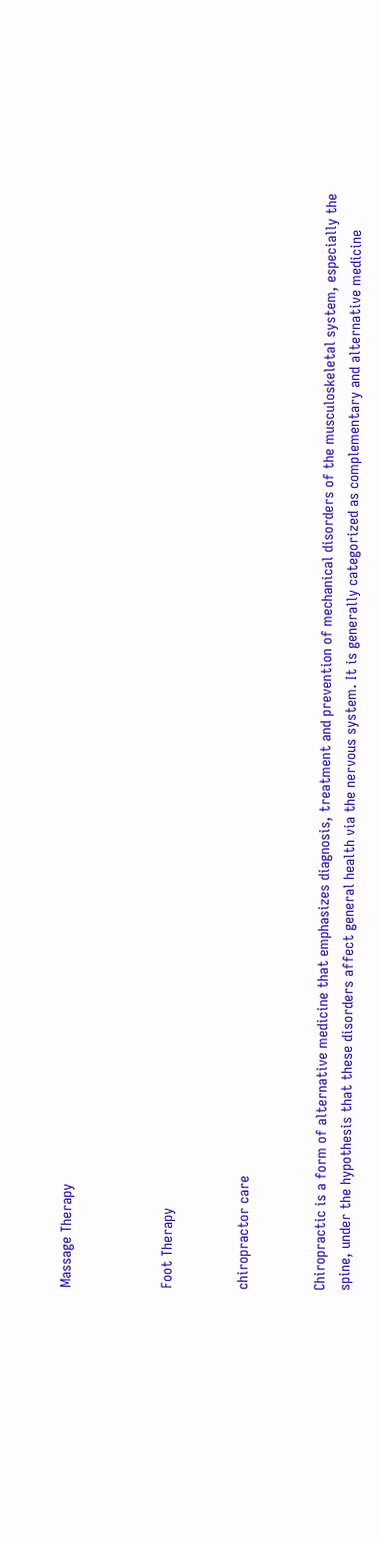Massage Therapy



Foot Therapy


chiropractor care


Chiropractic is a form of alternative medicine that emphasizes diagnosis, treatment and prevention of mechanical disorders of the musculoskeletal system, especially the spine, under the hypothesis that these disorders affect general health via the nervous system. It is generally categorized as complementary and alternative medicine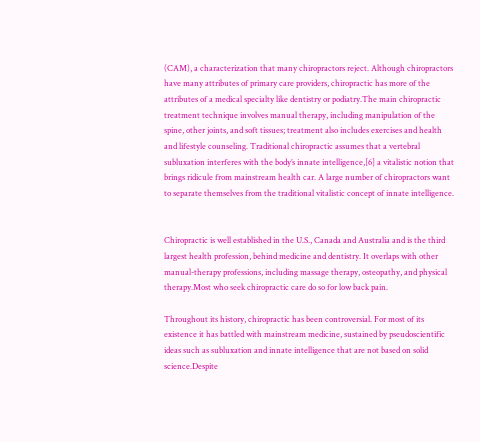(CAM), a characterization that many chiropractors reject. Although chiropractors have many attributes of primary care providers, chiropractic has more of the attributes of a medical specialty like dentistry or podiatry.The main chiropractic treatment technique involves manual therapy, including manipulation of the spine, other joints, and soft tissues; treatment also includes exercises and health and lifestyle counseling. Traditional chiropractic assumes that a vertebral subluxation interferes with the body’s innate intelligence,[6] a vitalistic notion that brings ridicule from mainstream health car. A large number of chiropractors want to separate themselves from the traditional vitalistic concept of innate intelligence.


Chiropractic is well established in the U.S., Canada and Australia and is the third largest health profession, behind medicine and dentistry. It overlaps with other manual-therapy professions, including massage therapy, osteopathy, and physical therapy.Most who seek chiropractic care do so for low back pain.

Throughout its history, chiropractic has been controversial. For most of its existence it has battled with mainstream medicine, sustained by pseudoscientific ideas such as subluxation and innate intelligence that are not based on solid science.Despite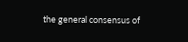the general consensus of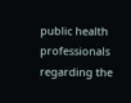public health professionals regarding the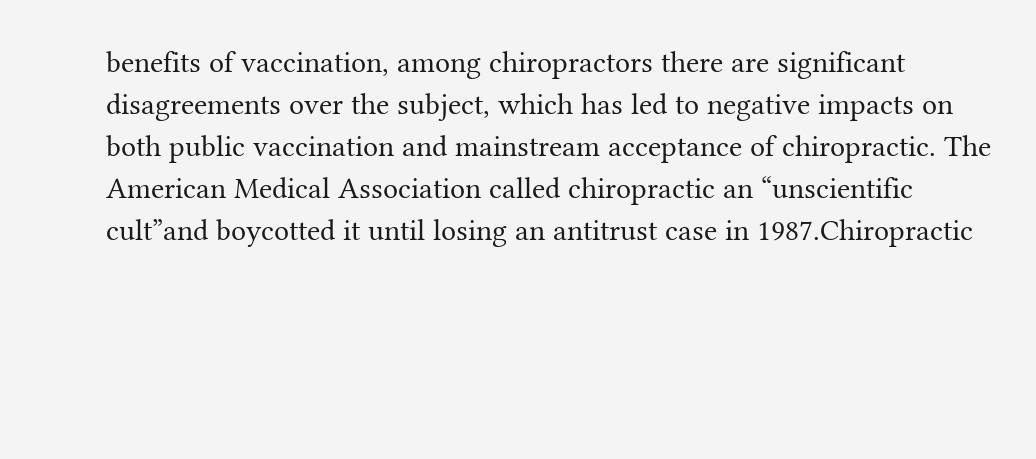benefits of vaccination, among chiropractors there are significant disagreements over the subject, which has led to negative impacts on both public vaccination and mainstream acceptance of chiropractic. The American Medical Association called chiropractic an “unscientific cult”and boycotted it until losing an antitrust case in 1987.Chiropractic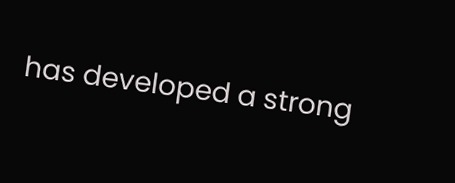has developed a strong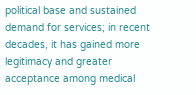political base and sustained demand for services; in recent decades, it has gained more legitimacy and greater acceptance among medical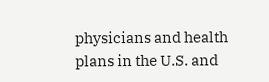physicians and health plans in the U.S. and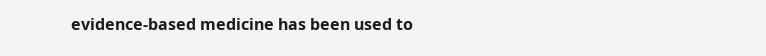evidence-based medicine has been used to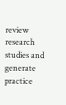review research studies and generate practice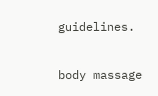guidelines.

body massage